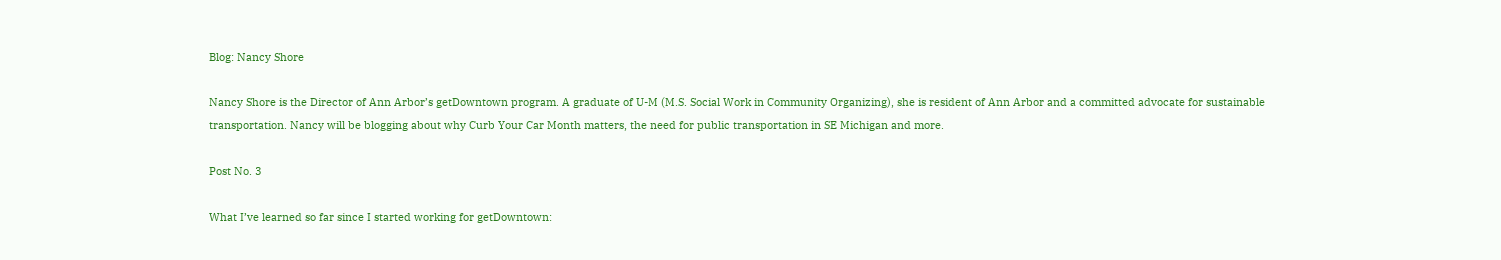Blog: Nancy Shore

Nancy Shore is the Director of Ann Arbor’s getDowntown program. A graduate of U-M (M.S. Social Work in Community Organizing), she is resident of Ann Arbor and a committed advocate for sustainable transportation. Nancy will be blogging about why Curb Your Car Month matters, the need for public transportation in SE Michigan and more.

Post No. 3

What I’ve learned so far since I started working for getDowntown: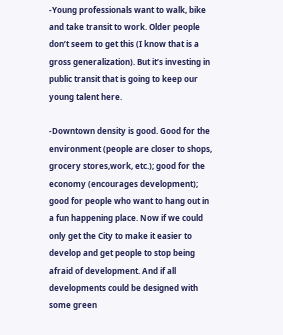-Young professionals want to walk, bike and take transit to work. Older people don’t seem to get this (I know that is a gross generalization). But it’s investing in public transit that is going to keep our young talent here.

-Downtown density is good. Good for the environment (people are closer to shops, grocery stores,work, etc.); good for the economy (encourages development); good for people who want to hang out in a fun happening place. Now if we could only get the City to make it easier to develop and get people to stop being afraid of development. And if all developments could be designed with some green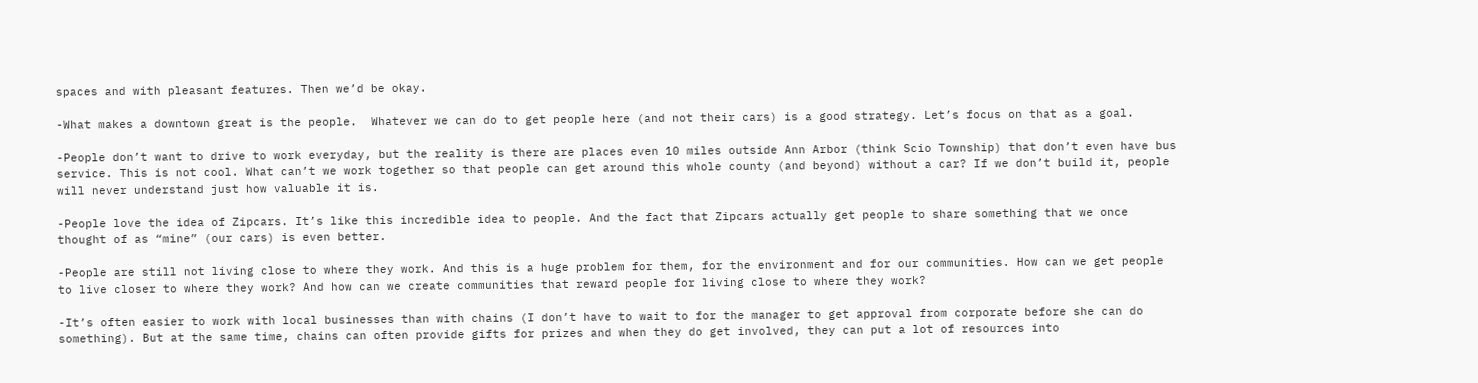spaces and with pleasant features. Then we’d be okay.

-What makes a downtown great is the people.  Whatever we can do to get people here (and not their cars) is a good strategy. Let’s focus on that as a goal.

-People don’t want to drive to work everyday, but the reality is there are places even 10 miles outside Ann Arbor (think Scio Township) that don’t even have bus service. This is not cool. What can’t we work together so that people can get around this whole county (and beyond) without a car? If we don’t build it, people will never understand just how valuable it is.

-People love the idea of Zipcars. It’s like this incredible idea to people. And the fact that Zipcars actually get people to share something that we once thought of as “mine” (our cars) is even better.

-People are still not living close to where they work. And this is a huge problem for them, for the environment and for our communities. How can we get people to live closer to where they work? And how can we create communities that reward people for living close to where they work?

-It’s often easier to work with local businesses than with chains (I don’t have to wait to for the manager to get approval from corporate before she can do something). But at the same time, chains can often provide gifts for prizes and when they do get involved, they can put a lot of resources into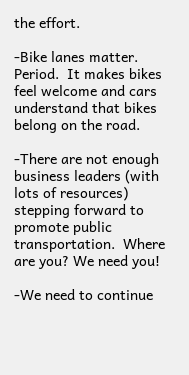the effort.

-Bike lanes matter. Period.  It makes bikes feel welcome and cars understand that bikes belong on the road.

-There are not enough business leaders (with lots of resources) stepping forward to promote public transportation.  Where are you? We need you!

-We need to continue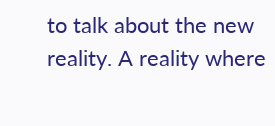to talk about the new reality. A reality where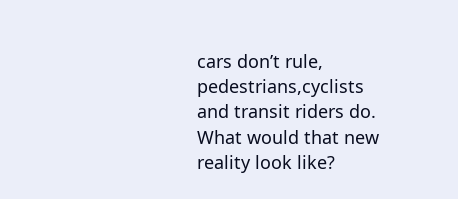cars don’t rule, pedestrians,cyclists and transit riders do. What would that new reality look like?